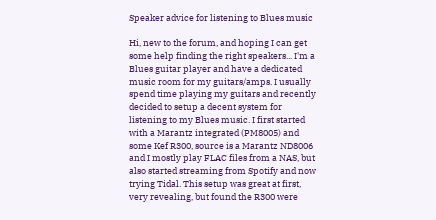Speaker advice for listening to Blues music

Hi, new to the forum, and hoping I can get some help finding the right speakers... I'm a Blues guitar player and have a dedicated music room for my guitars/amps. I usually spend time playing my guitars and recently decided to setup a decent system for listening to my Blues music. I first started with a Marantz integrated (PM8005) and some Kef R300, source is a Marantz ND8006 and I mostly play FLAC files from a NAS, but also started streaming from Spotify and now trying Tidal. This setup was great at first, very revealing, but found the R300 were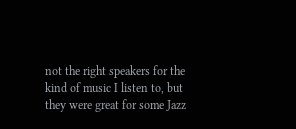not the right speakers for the kind of music I listen to, but they were great for some Jazz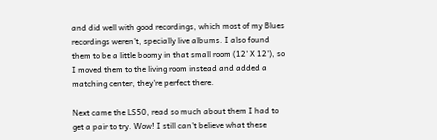and did well with good recordings, which most of my Blues recordings weren't, specially live albums. I also found them to be a little boomy in that small room (12' X 12'), so I moved them to the living room instead and added a matching center, they're perfect there.

Next came the LS50, read so much about them I had to get a pair to try. Wow! I still can't believe what these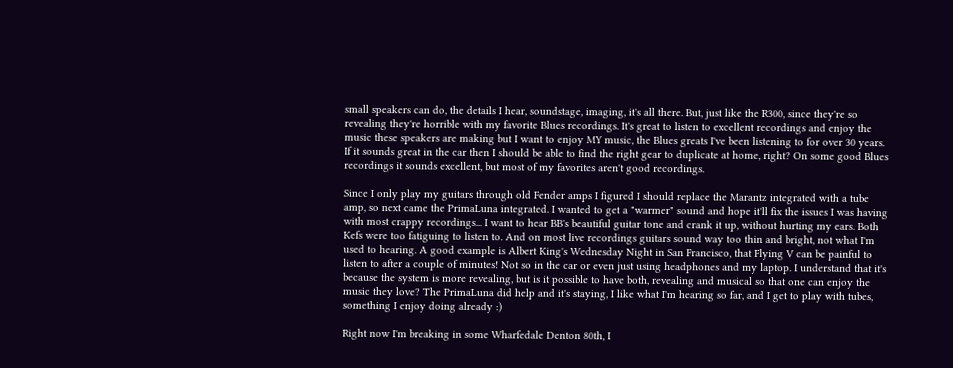small speakers can do, the details I hear, soundstage, imaging, it's all there. But, just like the R300, since they're so revealing they're horrible with my favorite Blues recordings. It's great to listen to excellent recordings and enjoy the music these speakers are making but I want to enjoy MY music, the Blues greats I've been listening to for over 30 years. If it sounds great in the car then I should be able to find the right gear to duplicate at home, right? On some good Blues recordings it sounds excellent, but most of my favorites aren't good recordings.

Since I only play my guitars through old Fender amps I figured I should replace the Marantz integrated with a tube amp, so next came the PrimaLuna integrated. I wanted to get a "warmer" sound and hope it'll fix the issues I was having with most crappy recordings... I want to hear BB's beautiful guitar tone and crank it up, without hurting my ears. Both Kefs were too fatiguing to listen to. And on most live recordings guitars sound way too thin and bright, not what I'm used to hearing. A good example is Albert King's Wednesday Night in San Francisco, that Flying V can be painful to listen to after a couple of minutes! Not so in the car or even just using headphones and my laptop. I understand that it's because the system is more revealing, but is it possible to have both, revealing and musical so that one can enjoy the music they love? The PrimaLuna did help and it's staying, I like what I'm hearing so far, and I get to play with tubes, something I enjoy doing already :)

Right now I'm breaking in some Wharfedale Denton 80th, I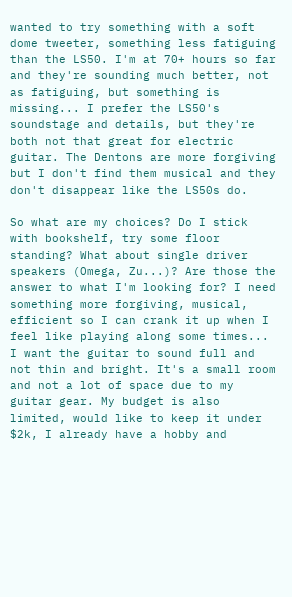wanted to try something with a soft dome tweeter, something less fatiguing than the LS50. I'm at 70+ hours so far and they're sounding much better, not as fatiguing, but something is missing... I prefer the LS50's soundstage and details, but they're both not that great for electric guitar. The Dentons are more forgiving but I don't find them musical and they don't disappear like the LS50s do.

So what are my choices? Do I stick with bookshelf, try some floor standing? What about single driver speakers (Omega, Zu...)? Are those the answer to what I'm looking for? I need something more forgiving, musical, efficient so I can crank it up when I feel like playing along some times... I want the guitar to sound full and not thin and bright. It's a small room and not a lot of space due to my guitar gear. My budget is also limited, would like to keep it under $2k, I already have a hobby and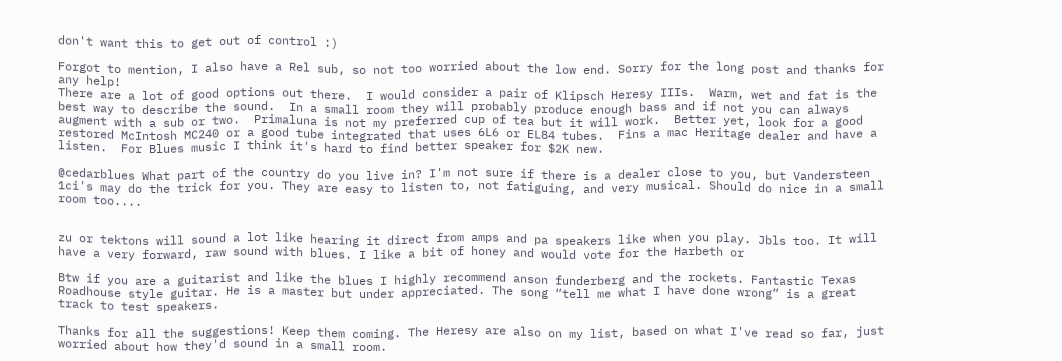don't want this to get out of control :)

Forgot to mention, I also have a Rel sub, so not too worried about the low end. Sorry for the long post and thanks for any help!
There are a lot of good options out there.  I would consider a pair of Klipsch Heresy IIIs.  Warm, wet and fat is the best way to describe the sound.  In a small room they will probably produce enough bass and if not you can always augment with a sub or two.  Primaluna is not my preferred cup of tea but it will work.  Better yet, look for a good restored McIntosh MC240 or a good tube integrated that uses 6L6 or EL84 tubes.  Fins a mac Heritage dealer and have a listen.  For Blues music I think it's hard to find better speaker for $2K new.

@cedarblues What part of the country do you live in? I'm not sure if there is a dealer close to you, but Vandersteen 1ci's may do the trick for you. They are easy to listen to, not fatiguing, and very musical. Should do nice in a small room too....


zu or tektons will sound a lot like hearing it direct from amps and pa speakers like when you play. Jbls too. It will have a very forward, raw sound with blues. I like a bit of honey and would vote for the Harbeth or

Btw if you are a guitarist and like the blues I highly recommend anson funderberg and the rockets. Fantastic Texas Roadhouse style guitar. He is a master but under appreciated. The song “tell me what I have done wrong” is a great track to test speakers.

Thanks for all the suggestions! Keep them coming. The Heresy are also on my list, based on what I've read so far, just worried about how they'd sound in a small room.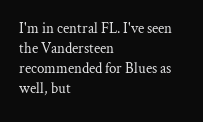I'm in central FL. I've seen the Vandersteen recommended for Blues as well, but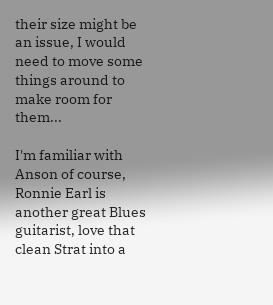their size might be an issue, I would need to move some things around to make room for them...

I'm familiar with Anson of course, Ronnie Earl is another great Blues guitarist, love that clean Strat into a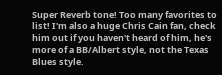Super Reverb tone! Too many favorites to list! I'm also a huge Chris Cain fan, check him out if you haven't heard of him, he's more of a BB/Albert style, not the Texas Blues style.